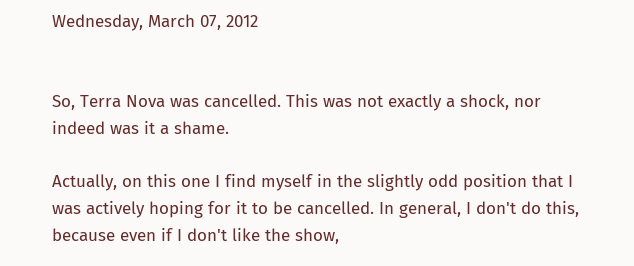Wednesday, March 07, 2012


So, Terra Nova was cancelled. This was not exactly a shock, nor indeed was it a shame.

Actually, on this one I find myself in the slightly odd position that I was actively hoping for it to be cancelled. In general, I don't do this, because even if I don't like the show,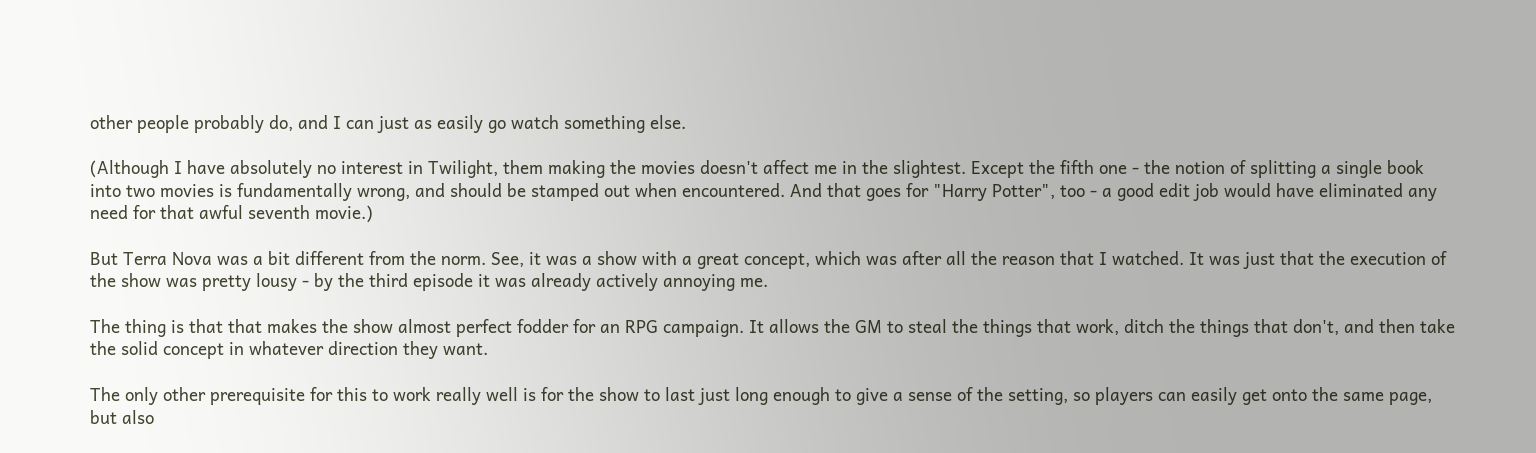other people probably do, and I can just as easily go watch something else.

(Although I have absolutely no interest in Twilight, them making the movies doesn't affect me in the slightest. Except the fifth one - the notion of splitting a single book into two movies is fundamentally wrong, and should be stamped out when encountered. And that goes for "Harry Potter", too - a good edit job would have eliminated any need for that awful seventh movie.)

But Terra Nova was a bit different from the norm. See, it was a show with a great concept, which was after all the reason that I watched. It was just that the execution of the show was pretty lousy - by the third episode it was already actively annoying me.

The thing is that that makes the show almost perfect fodder for an RPG campaign. It allows the GM to steal the things that work, ditch the things that don't, and then take the solid concept in whatever direction they want.

The only other prerequisite for this to work really well is for the show to last just long enough to give a sense of the setting, so players can easily get onto the same page, but also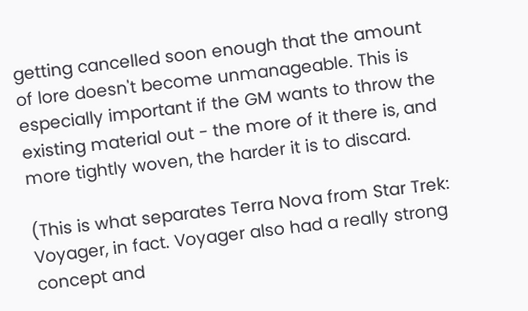getting cancelled soon enough that the amount of lore doesn't become unmanageable. This is especially important if the GM wants to throw the existing material out - the more of it there is, and more tightly woven, the harder it is to discard.

(This is what separates Terra Nova from Star Trek: Voyager, in fact. Voyager also had a really strong concept and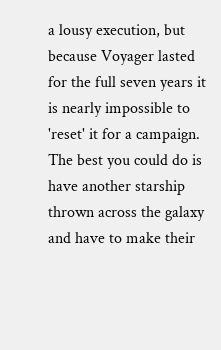a lousy execution, but because Voyager lasted for the full seven years it is nearly impossible to 'reset' it for a campaign. The best you could do is have another starship thrown across the galaxy and have to make their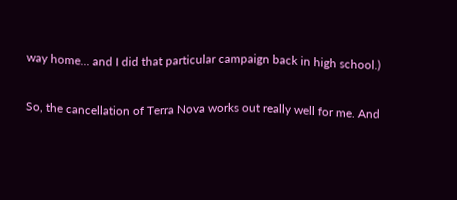way home... and I did that particular campaign back in high school.)

So, the cancellation of Terra Nova works out really well for me. And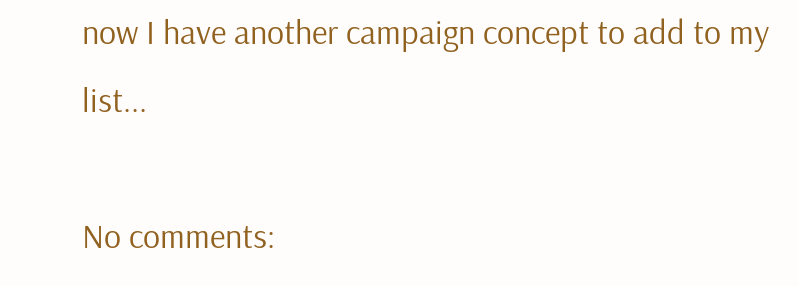now I have another campaign concept to add to my list...

No comments: